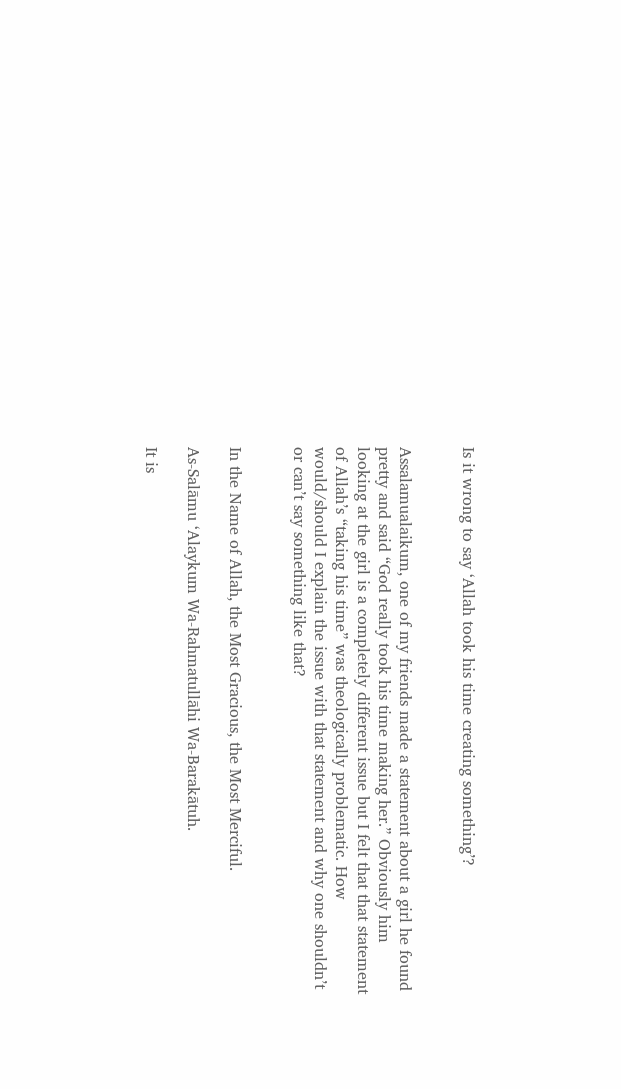Is it wrong to say ‘Allah took his time creating something’?


Assalamualaikum, one of my friends made a statement about a girl he found pretty and said “God really took his time making her.” Obviously him looking at the girl is a completely different issue but I felt that that statement of Allah’s “taking his time” was theologically problematic. How would/should I explain the issue with that statement and why one shouldn’t or can’t say something like that?


In the Name of Allah, the Most Gracious, the Most Merciful.

As-Salāmu ‘Alaykum Wa-Rahmatullāhi Wa-Barakātuh.

It is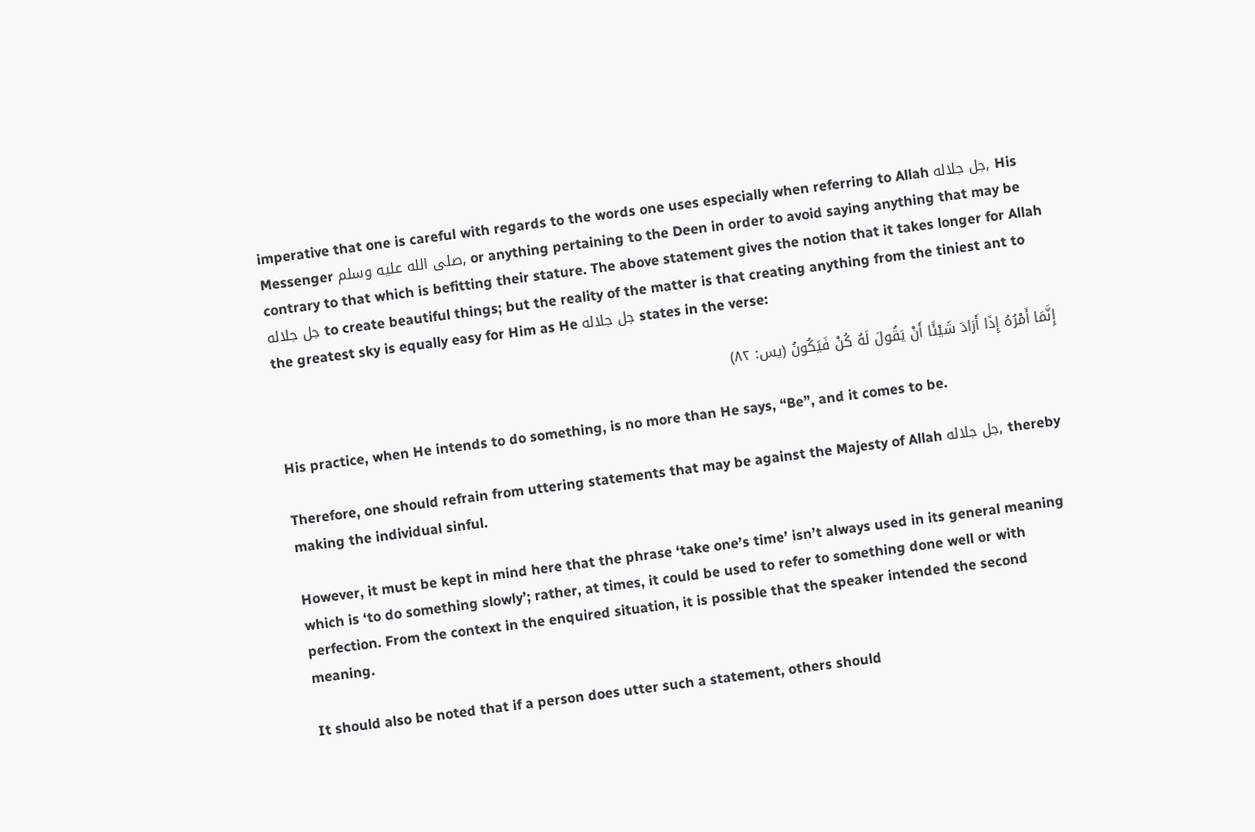imperative that one is careful with regards to the words one uses especially when referring to Allah جل جلاله, His Messenger صلى الله عليه وسلم, or anything pertaining to the Deen in order to avoid saying anything that may be contrary to that which is befitting their stature. The above statement gives the notion that it takes longer for Allah جل جلاله to create beautiful things; but the reality of the matter is that creating anything from the tiniest ant to the greatest sky is equally easy for Him as He جل جلاله states in the verse:

إِنَّمَا أَمْرُهُ إِذَا أَرَادَ شَيْئًا أَنْ يَقُولَ لَهُ كُنْ فَيَكُونُ (يس: ٨٢)

His practice, when He intends to do something, is no more than He says, “Be”, and it comes to be.

Therefore, one should refrain from uttering statements that may be against the Majesty of Allah جل جلاله, thereby making the individual sinful.

However, it must be kept in mind here that the phrase ‘take one’s time’ isn’t always used in its general meaning which is ‘to do something slowly’; rather, at times, it could be used to refer to something done well or with perfection. From the context in the enquired situation, it is possible that the speaker intended the second meaning.

It should also be noted that if a person does utter such a statement, others should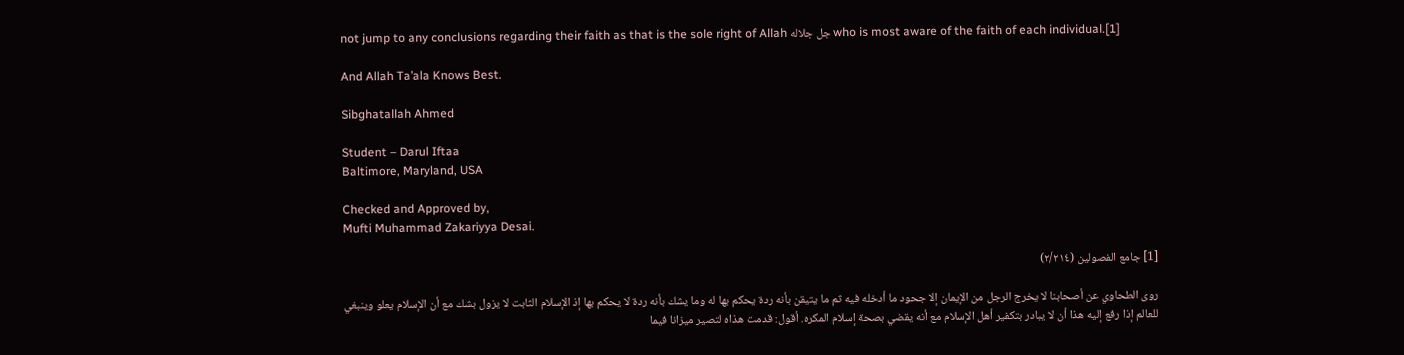not jump to any conclusions regarding their faith as that is the sole right of Allah جل جلاله who is most aware of the faith of each individual.[1]

And Allah Ta’ala Knows Best.

Sibghatallah Ahmed

Student – Darul Iftaa
Baltimore, Maryland, USA

Checked and Approved by,
Mufti Muhammad Zakariyya Desai.

[1] جامع الفصولين (٢/٢١٤)

روى الطحاوي عن أصحابنا لا يخرج الرجل من الإيمان إلا جحود ما أدخله فيه ثم ما يتيقن بأنه ردة يحكم بها له وما يشك بأنه ردة لا يحكم بها إذ الإسلام الثابت لا يزول بشك مع أن الإسلام يعلو وينبغي للعالم إذا رفع إليه هذا أن لا يبادر بتكفير أهل الإسلام مع أنه يقضي بصحة إسلام المكره. أقول: قدمت هذاه لتصير ميزانا فيما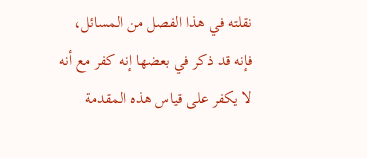نقلته في هذا الفصل من المسائل، فإنه قد ذكر في بعضها إنه كفر مع أنه لا يكفر على قياس هذه المقدمة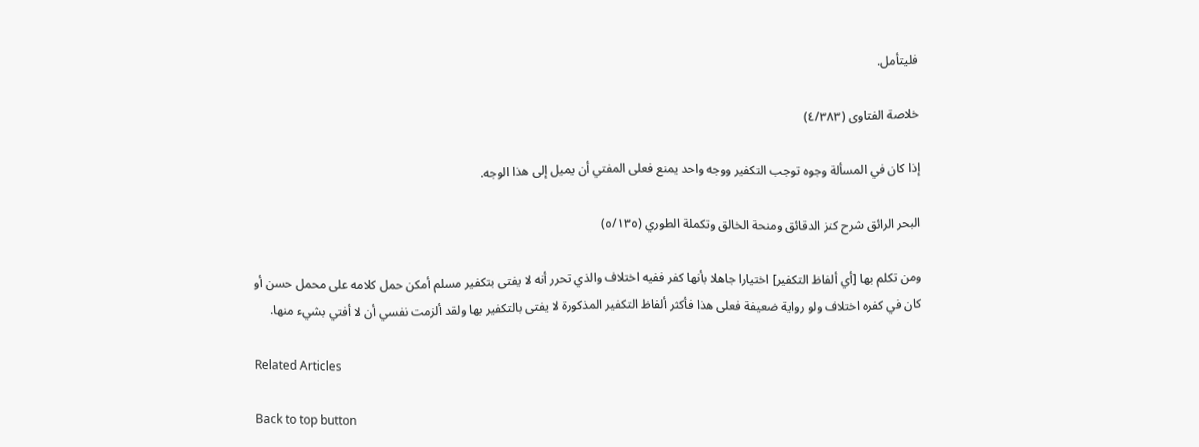فليتأمل.

خلاصة الفتاوى (٤/٣٨٣)

إذا كان في المسألة وجوه توجب التكفير ووجه واحد يمنع فعلى المفتي أن يميل إلى هذا الوجه.

البحر الرائق شرح كنز الدقائق ومنحة الخالق وتكملة الطوري (٥/١٣٥)

ومن تكلم بها [أي ألفاظ التكفير] اختيارا جاهلا بأنها كفر ففيه اختلاف والذي تحرر أنه لا يفتى بتكفير مسلم أمكن حمل كلامه على محمل حسن أو كان في كفره اختلاف ولو رواية ضعيفة فعلى هذا فأكثر ألفاظ التكفير المذكورة لا يفتى بالتكفير بها ولقد ألزمت نفسي أن لا أفتي بشيء منها.

Related Articles

Back to top button